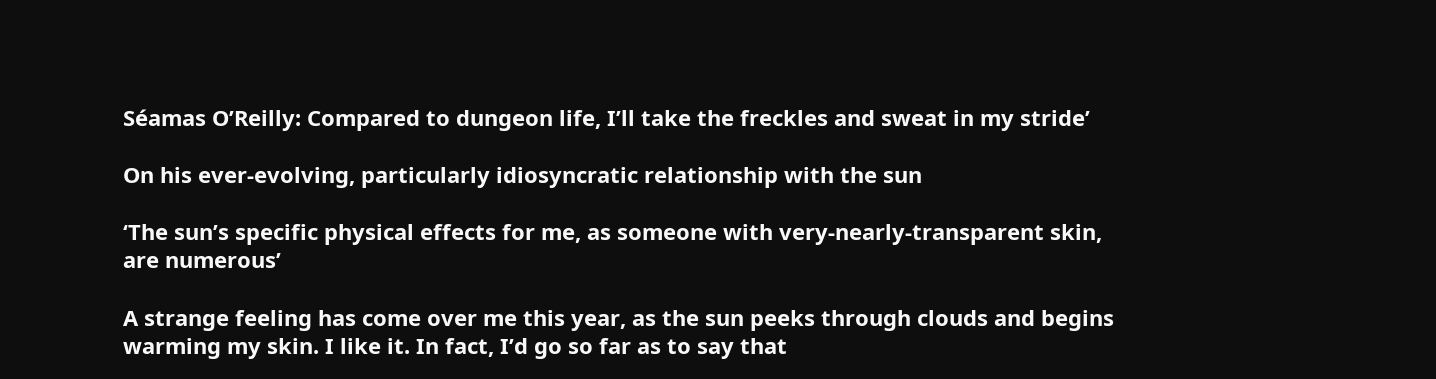Séamas O’Reilly: Compared to dungeon life, I’ll take the freckles and sweat in my stride’

On his ever-evolving, particularly idiosyncratic relationship with the sun

‘The sun’s specific physical effects for me, as someone with very-nearly-transparent skin, are numerous’

A strange feeling has come over me this year, as the sun peeks through clouds and begins warming my skin. I like it. In fact, I’d go so far as to say that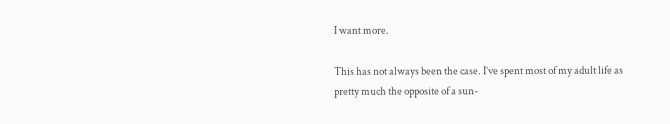I want more.

This has not always been the case. I’ve spent most of my adult life as pretty much the opposite of a sun-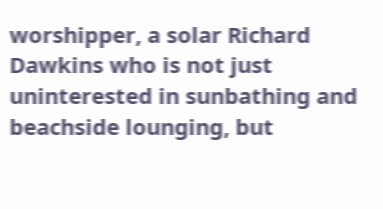worshipper, a solar Richard Dawkins who is not just uninterested in sunbathing and beachside lounging, but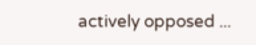actively opposed ...